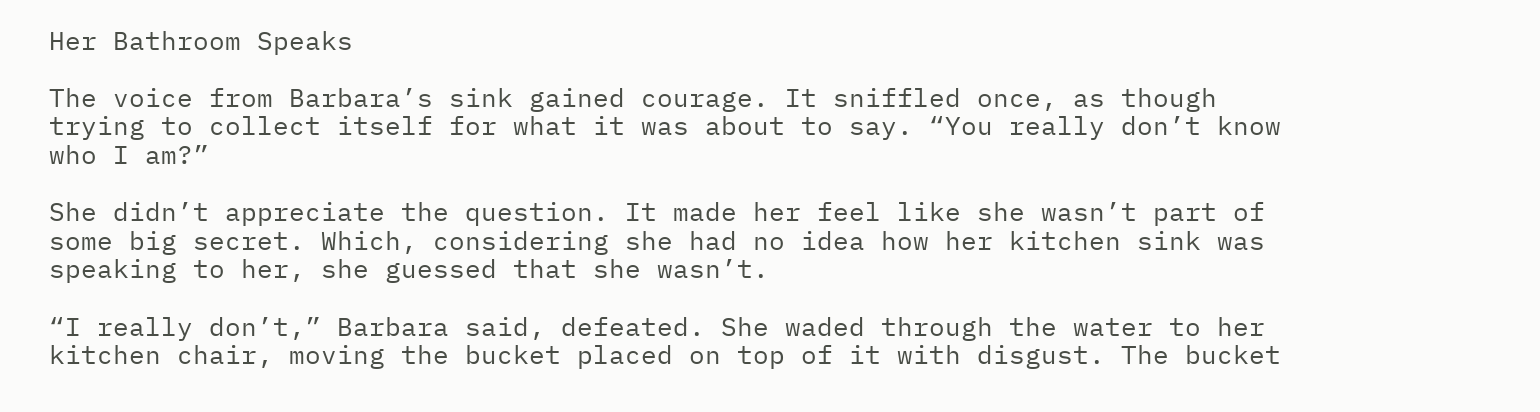Her Bathroom Speaks

The voice from Barbara’s sink gained courage. It sniffled once, as though trying to collect itself for what it was about to say. “You really don’t know who I am?”

She didn’t appreciate the question. It made her feel like she wasn’t part of some big secret. Which, considering she had no idea how her kitchen sink was speaking to her, she guessed that she wasn’t.

“I really don’t,” Barbara said, defeated. She waded through the water to her kitchen chair, moving the bucket placed on top of it with disgust. The bucket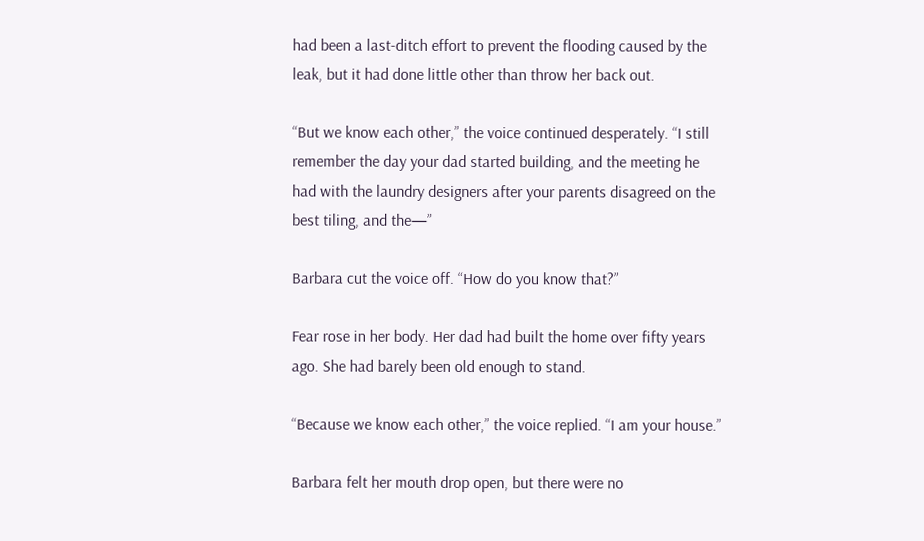had been a last-ditch effort to prevent the flooding caused by the leak, but it had done little other than throw her back out.

“But we know each other,” the voice continued desperately. “I still remember the day your dad started building, and the meeting he had with the laundry designers after your parents disagreed on the best tiling, and the—”

Barbara cut the voice off. “How do you know that?”

Fear rose in her body. Her dad had built the home over fifty years ago. She had barely been old enough to stand.

“Because we know each other,” the voice replied. “I am your house.”

Barbara felt her mouth drop open, but there were no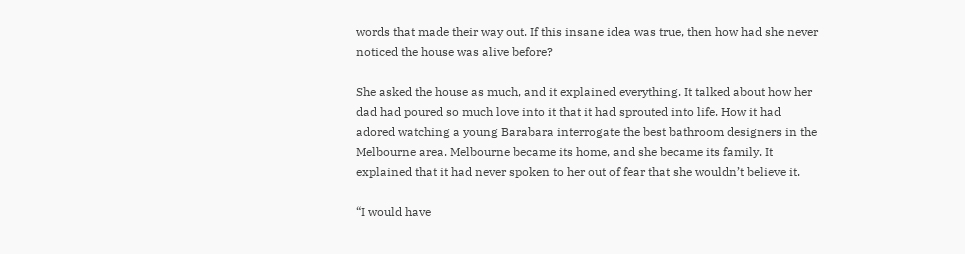words that made their way out. If this insane idea was true, then how had she never noticed the house was alive before?

She asked the house as much, and it explained everything. It talked about how her dad had poured so much love into it that it had sprouted into life. How it had adored watching a young Barabara interrogate the best bathroom designers in the Melbourne area. Melbourne became its home, and she became its family. It explained that it had never spoken to her out of fear that she wouldn’t believe it.

“I would have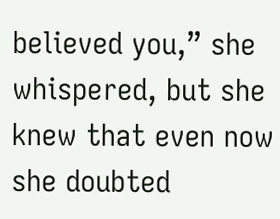believed you,” she whispered, but she knew that even now she doubted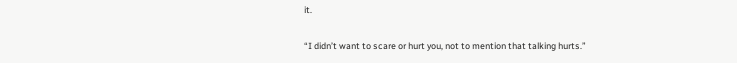it.

“I didn’t want to scare or hurt you, not to mention that talking hurts.”